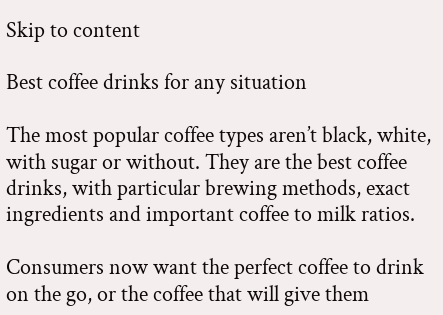Skip to content

Best coffee drinks for any situation

The most popular coffee types aren’t black, white, with sugar or without. They are the best coffee drinks, with particular brewing methods, exact ingredients and important coffee to milk ratios.

Consumers now want the perfect coffee to drink on the go, or the coffee that will give them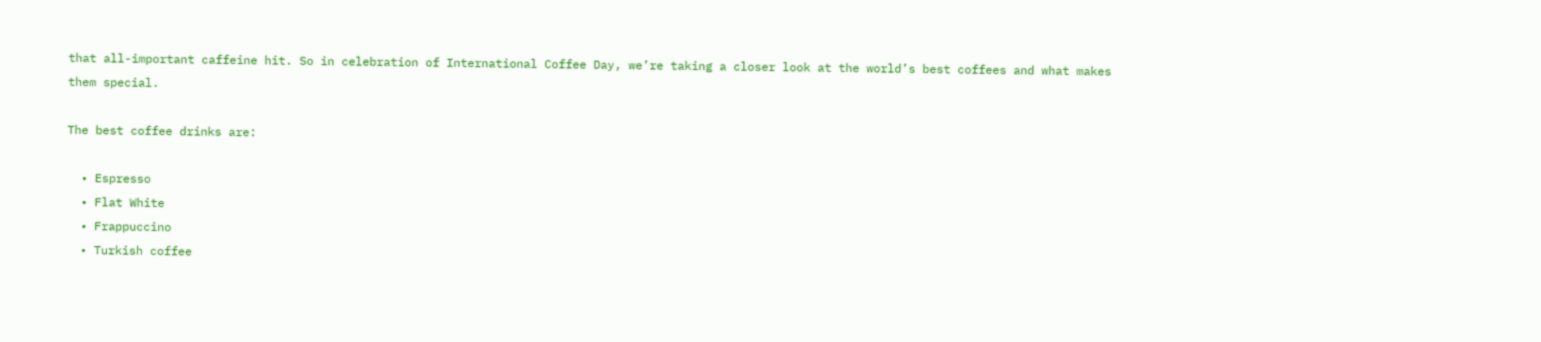that all-important caffeine hit. So in celebration of International Coffee Day, we’re taking a closer look at the world’s best coffees and what makes them special.

The best coffee drinks are:

  • Espresso
  • Flat White
  • Frappuccino
  • Turkish coffee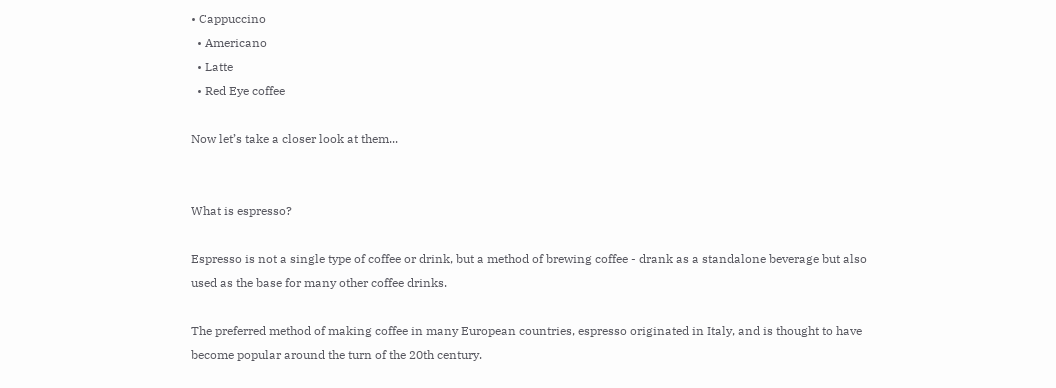• Cappuccino
  • Americano
  • Latte
  • Red Eye coffee

Now let’s take a closer look at them...


What is espresso?

Espresso is not a single type of coffee or drink, but a method of brewing coffee - drank as a standalone beverage but also used as the base for many other coffee drinks.

The preferred method of making coffee in many European countries, espresso originated in Italy, and is thought to have become popular around the turn of the 20th century.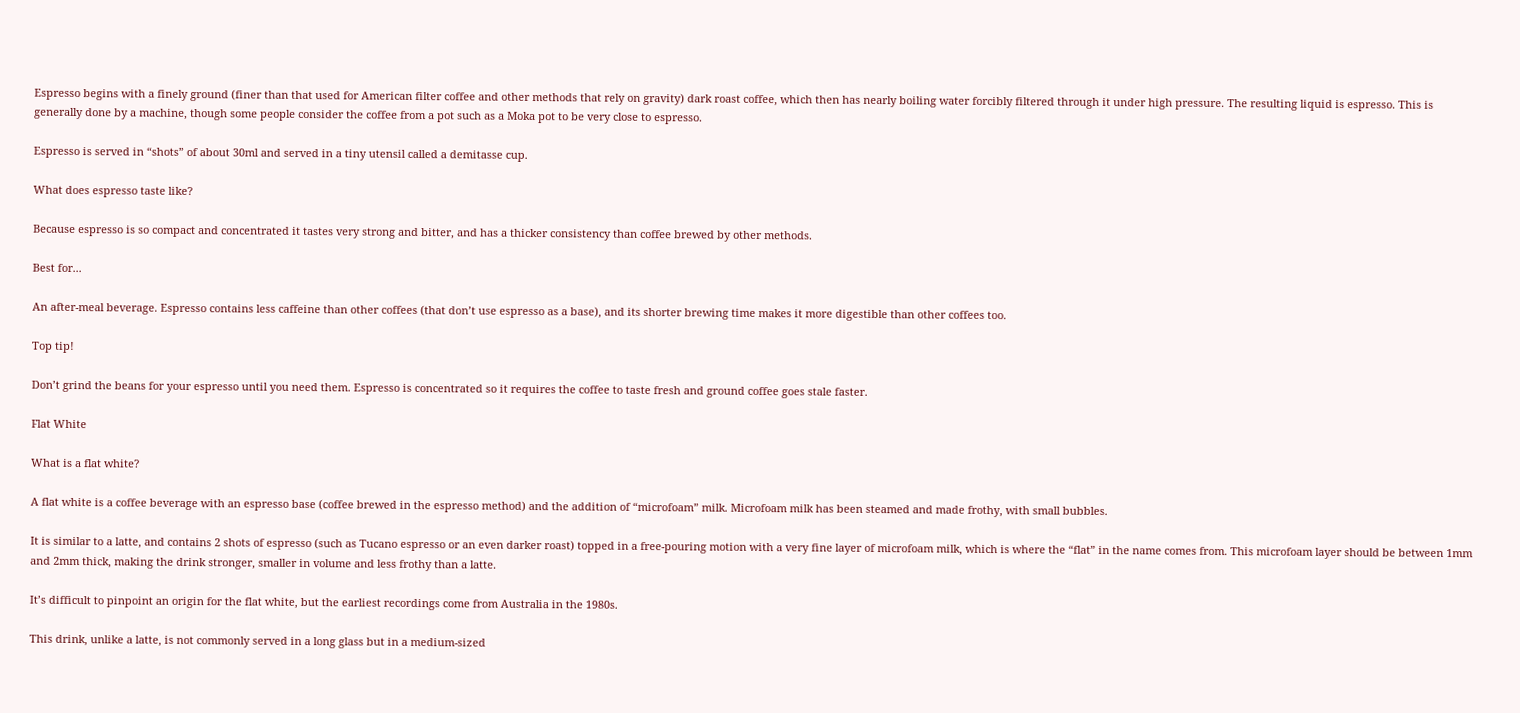Espresso begins with a finely ground (finer than that used for American filter coffee and other methods that rely on gravity) dark roast coffee, which then has nearly boiling water forcibly filtered through it under high pressure. The resulting liquid is espresso. This is generally done by a machine, though some people consider the coffee from a pot such as a Moka pot to be very close to espresso.

Espresso is served in “shots” of about 30ml and served in a tiny utensil called a demitasse cup.

What does espresso taste like?

Because espresso is so compact and concentrated it tastes very strong and bitter, and has a thicker consistency than coffee brewed by other methods.

Best for...

An after-meal beverage. Espresso contains less caffeine than other coffees (that don’t use espresso as a base), and its shorter brewing time makes it more digestible than other coffees too.

Top tip!

Don’t grind the beans for your espresso until you need them. Espresso is concentrated so it requires the coffee to taste fresh and ground coffee goes stale faster.

Flat White

What is a flat white?

A flat white is a coffee beverage with an espresso base (coffee brewed in the espresso method) and the addition of “microfoam” milk. Microfoam milk has been steamed and made frothy, with small bubbles.

It is similar to a latte, and contains 2 shots of espresso (such as Tucano espresso or an even darker roast) topped in a free-pouring motion with a very fine layer of microfoam milk, which is where the “flat” in the name comes from. This microfoam layer should be between 1mm and 2mm thick, making the drink stronger, smaller in volume and less frothy than a latte.

It’s difficult to pinpoint an origin for the flat white, but the earliest recordings come from Australia in the 1980s.

This drink, unlike a latte, is not commonly served in a long glass but in a medium-sized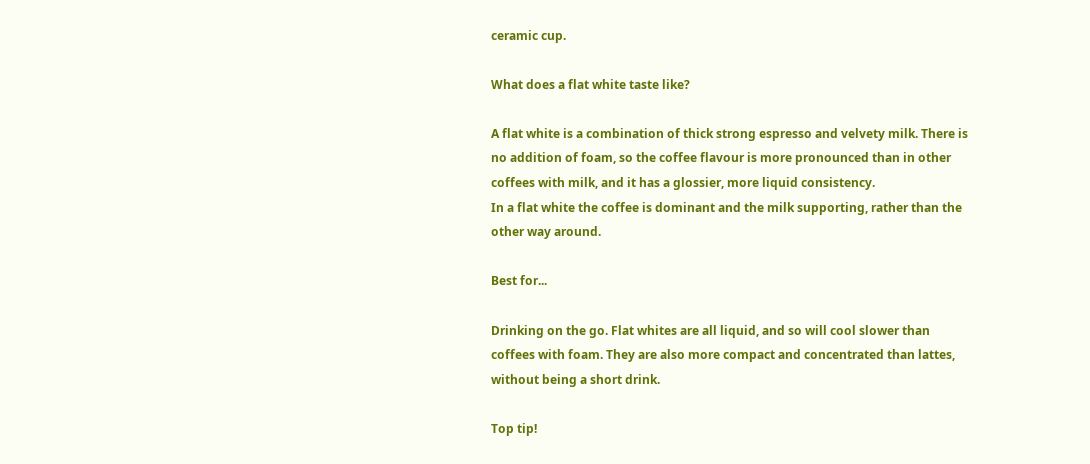ceramic cup.

What does a flat white taste like?

A flat white is a combination of thick strong espresso and velvety milk. There is no addition of foam, so the coffee flavour is more pronounced than in other coffees with milk, and it has a glossier, more liquid consistency.
In a flat white the coffee is dominant and the milk supporting, rather than the other way around.

Best for...

Drinking on the go. Flat whites are all liquid, and so will cool slower than coffees with foam. They are also more compact and concentrated than lattes, without being a short drink.

Top tip!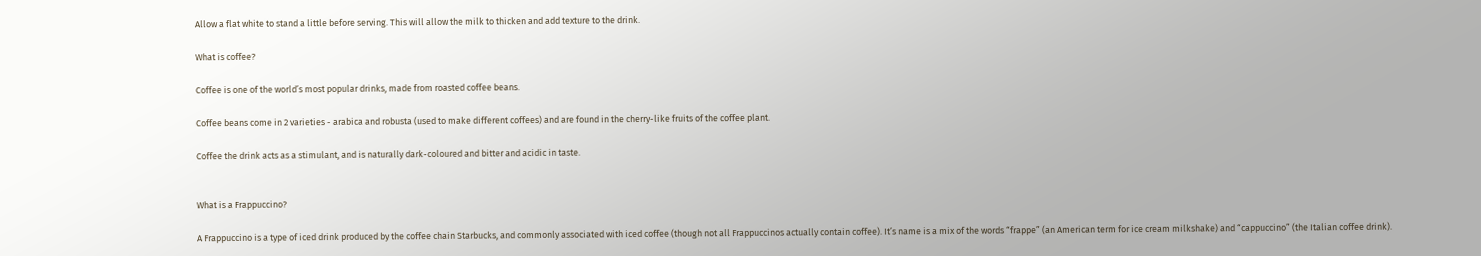Allow a flat white to stand a little before serving. This will allow the milk to thicken and add texture to the drink.

What is coffee?

Coffee is one of the world’s most popular drinks, made from roasted coffee beans.

Coffee beans come in 2 varieties - arabica and robusta (used to make different coffees) and are found in the cherry-like fruits of the coffee plant.

Coffee the drink acts as a stimulant, and is naturally dark-coloured and bitter and acidic in taste.


What is a Frappuccino?

A Frappuccino is a type of iced drink produced by the coffee chain Starbucks, and commonly associated with iced coffee (though not all Frappuccinos actually contain coffee). It’s name is a mix of the words “frappe” (an American term for ice cream milkshake) and “cappuccino” (the Italian coffee drink).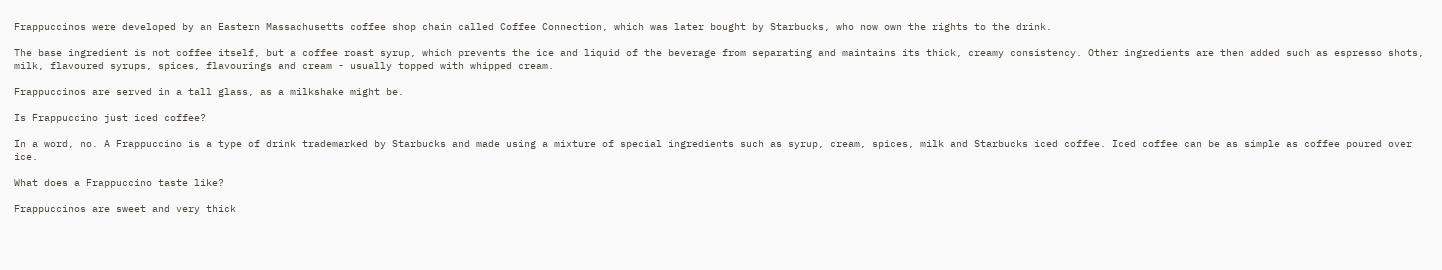Frappuccinos were developed by an Eastern Massachusetts coffee shop chain called Coffee Connection, which was later bought by Starbucks, who now own the rights to the drink.

The base ingredient is not coffee itself, but a coffee roast syrup, which prevents the ice and liquid of the beverage from separating and maintains its thick, creamy consistency. Other ingredients are then added such as espresso shots, milk, flavoured syrups, spices, flavourings and cream - usually topped with whipped cream.

Frappuccinos are served in a tall glass, as a milkshake might be.

Is Frappuccino just iced coffee?

In a word, no. A Frappuccino is a type of drink trademarked by Starbucks and made using a mixture of special ingredients such as syrup, cream, spices, milk and Starbucks iced coffee. Iced coffee can be as simple as coffee poured over ice.

What does a Frappuccino taste like?

Frappuccinos are sweet and very thick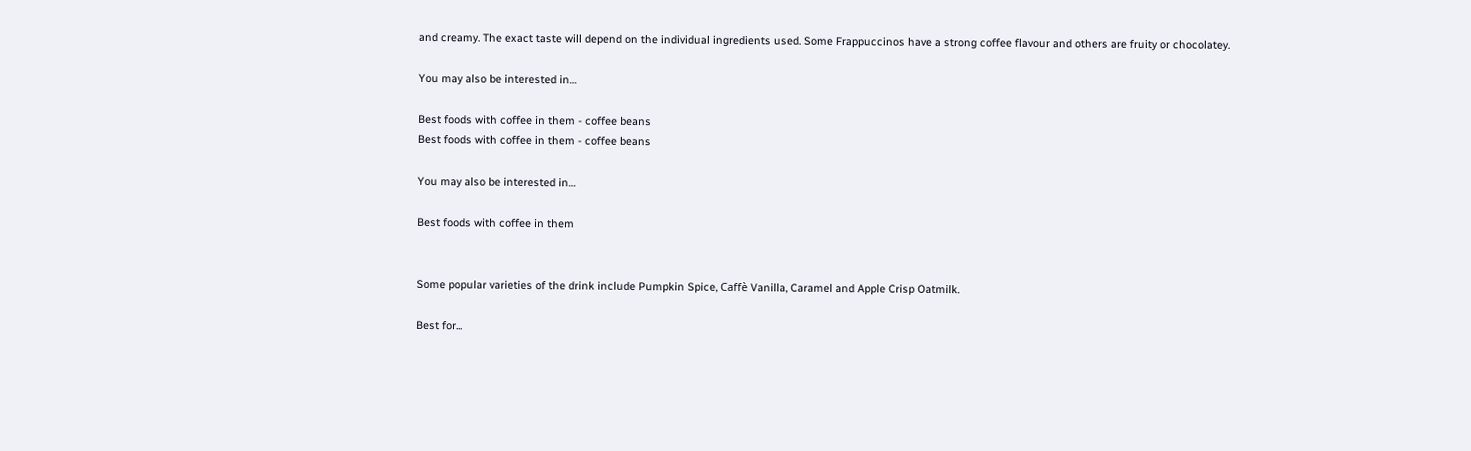and creamy. The exact taste will depend on the individual ingredients used. Some Frappuccinos have a strong coffee flavour and others are fruity or chocolatey.

You may also be interested in…

Best foods with coffee in them - coffee beans
Best foods with coffee in them - coffee beans

You may also be interested in…

Best foods with coffee in them


Some popular varieties of the drink include Pumpkin Spice, Caffè Vanilla, Caramel and Apple Crisp Oatmilk.

Best for...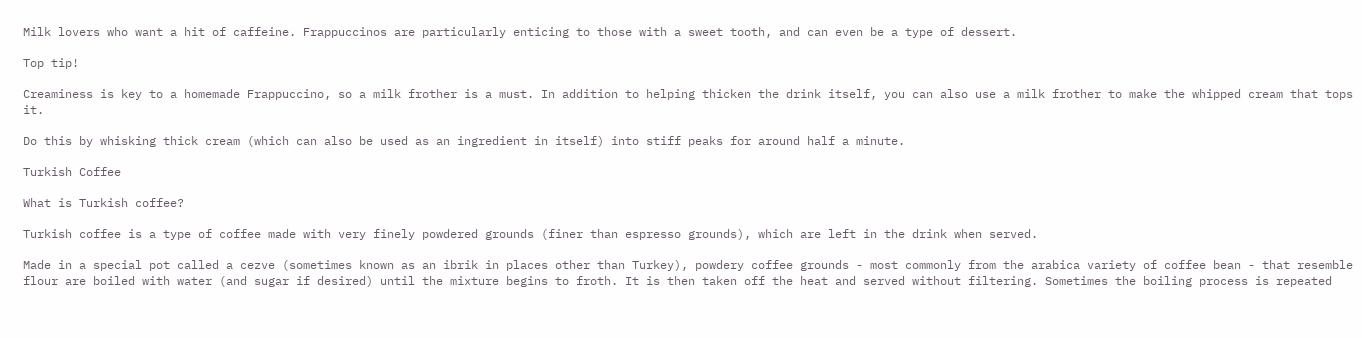Milk lovers who want a hit of caffeine. Frappuccinos are particularly enticing to those with a sweet tooth, and can even be a type of dessert.

Top tip!

Creaminess is key to a homemade Frappuccino, so a milk frother is a must. In addition to helping thicken the drink itself, you can also use a milk frother to make the whipped cream that tops it.

Do this by whisking thick cream (which can also be used as an ingredient in itself) into stiff peaks for around half a minute.

Turkish Coffee

What is Turkish coffee?

Turkish coffee is a type of coffee made with very finely powdered grounds (finer than espresso grounds), which are left in the drink when served.

Made in a special pot called a cezve (sometimes known as an ibrik in places other than Turkey), powdery coffee grounds - most commonly from the arabica variety of coffee bean - that resemble flour are boiled with water (and sugar if desired) until the mixture begins to froth. It is then taken off the heat and served without filtering. Sometimes the boiling process is repeated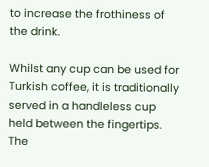to increase the frothiness of the drink.

Whilst any cup can be used for Turkish coffee, it is traditionally served in a handleless cup held between the fingertips. The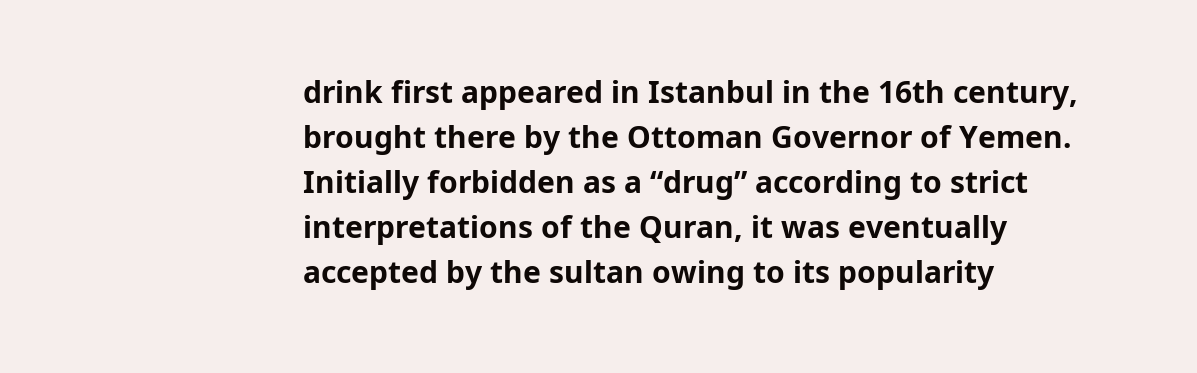drink first appeared in Istanbul in the 16th century, brought there by the Ottoman Governor of Yemen. Initially forbidden as a “drug” according to strict interpretations of the Quran, it was eventually accepted by the sultan owing to its popularity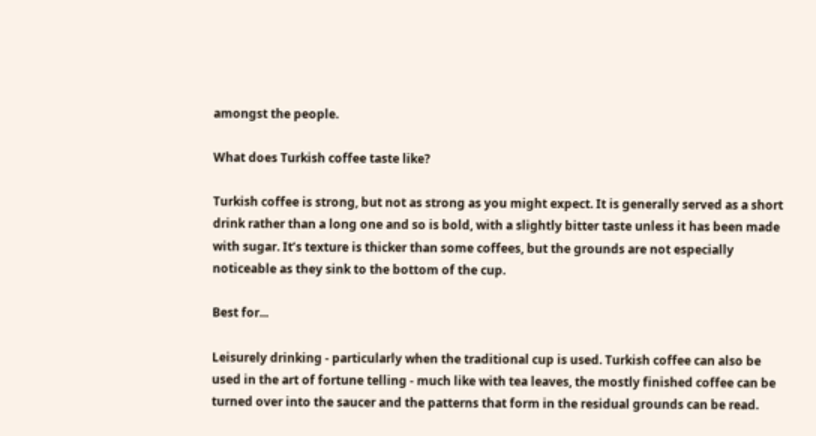amongst the people.

What does Turkish coffee taste like?

Turkish coffee is strong, but not as strong as you might expect. It is generally served as a short drink rather than a long one and so is bold, with a slightly bitter taste unless it has been made with sugar. It’s texture is thicker than some coffees, but the grounds are not especially noticeable as they sink to the bottom of the cup.

Best for...

Leisurely drinking - particularly when the traditional cup is used. Turkish coffee can also be used in the art of fortune telling - much like with tea leaves, the mostly finished coffee can be turned over into the saucer and the patterns that form in the residual grounds can be read.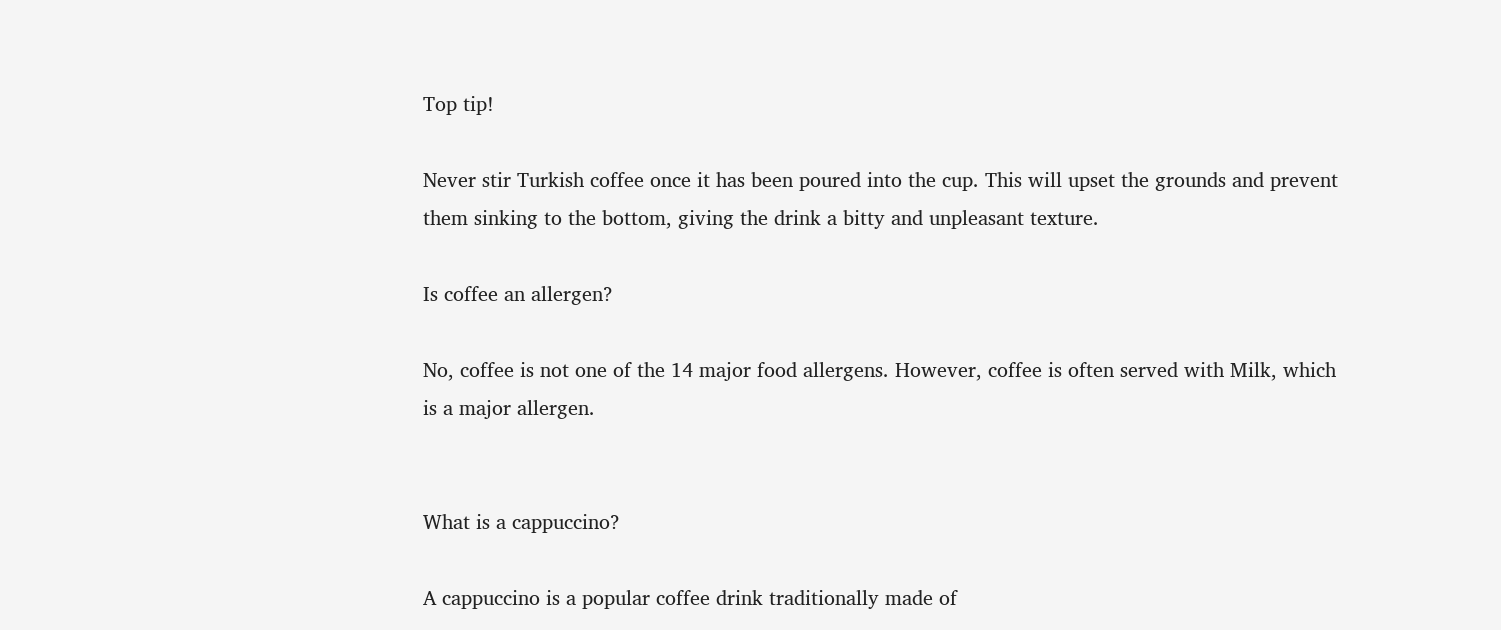Top tip!

Never stir Turkish coffee once it has been poured into the cup. This will upset the grounds and prevent them sinking to the bottom, giving the drink a bitty and unpleasant texture.

Is coffee an allergen?

No, coffee is not one of the 14 major food allergens. However, coffee is often served with Milk, which is a major allergen.


What is a cappuccino?

A cappuccino is a popular coffee drink traditionally made of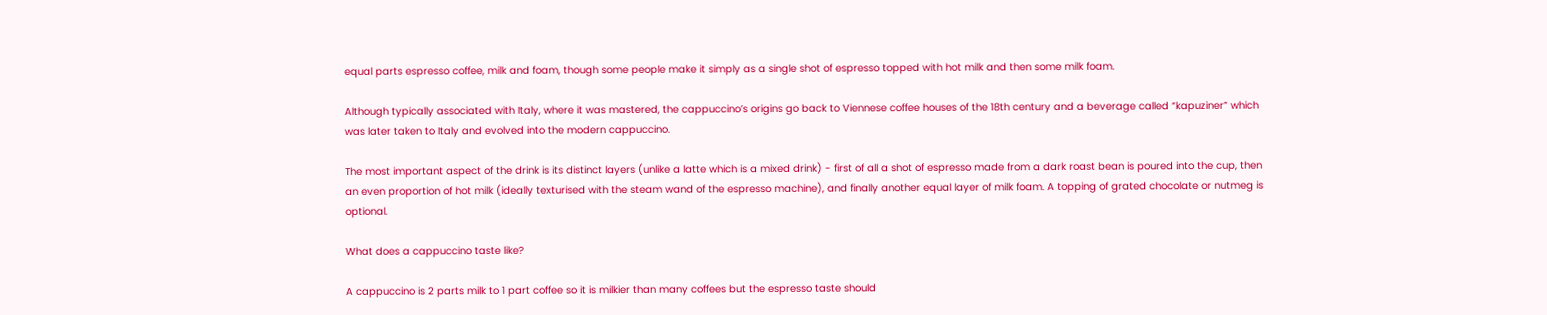equal parts espresso coffee, milk and foam, though some people make it simply as a single shot of espresso topped with hot milk and then some milk foam.

Although typically associated with Italy, where it was mastered, the cappuccino’s origins go back to Viennese coffee houses of the 18th century and a beverage called “kapuziner” which was later taken to Italy and evolved into the modern cappuccino.

The most important aspect of the drink is its distinct layers (unlike a latte which is a mixed drink) - first of all a shot of espresso made from a dark roast bean is poured into the cup, then an even proportion of hot milk (ideally texturised with the steam wand of the espresso machine), and finally another equal layer of milk foam. A topping of grated chocolate or nutmeg is optional.

What does a cappuccino taste like?

A cappuccino is 2 parts milk to 1 part coffee so it is milkier than many coffees but the espresso taste should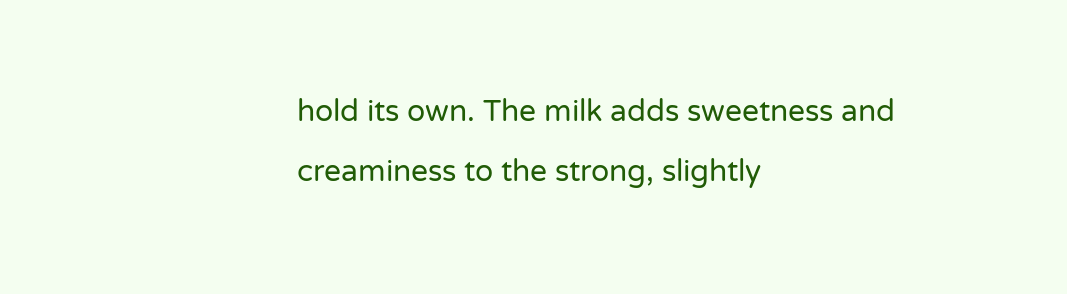hold its own. The milk adds sweetness and creaminess to the strong, slightly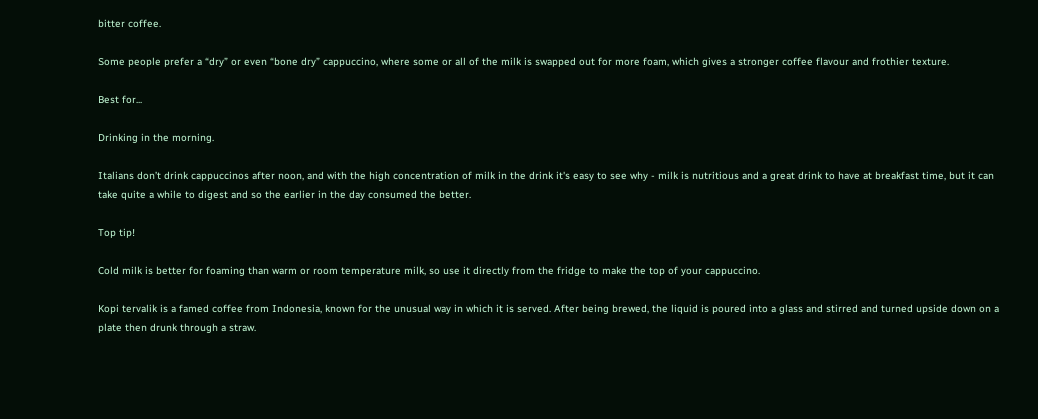bitter coffee.

Some people prefer a “dry” or even “bone dry” cappuccino, where some or all of the milk is swapped out for more foam, which gives a stronger coffee flavour and frothier texture.

Best for...

Drinking in the morning.

Italians don’t drink cappuccinos after noon, and with the high concentration of milk in the drink it's easy to see why - milk is nutritious and a great drink to have at breakfast time, but it can take quite a while to digest and so the earlier in the day consumed the better.

Top tip!

Cold milk is better for foaming than warm or room temperature milk, so use it directly from the fridge to make the top of your cappuccino.

Kopi tervalik is a famed coffee from Indonesia, known for the unusual way in which it is served. After being brewed, the liquid is poured into a glass and stirred and turned upside down on a plate then drunk through a straw.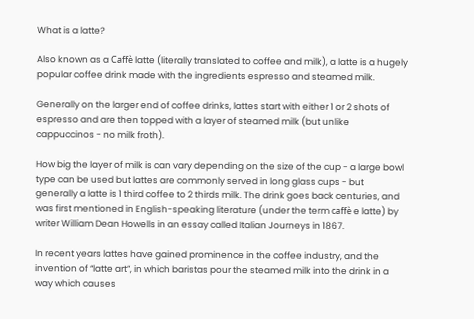What is a latte?

Also known as a Caffè latte (literally translated to coffee and milk), a latte is a hugely popular coffee drink made with the ingredients espresso and steamed milk.

Generally on the larger end of coffee drinks, lattes start with either 1 or 2 shots of espresso and are then topped with a layer of steamed milk (but unlike cappuccinos - no milk froth).

How big the layer of milk is can vary depending on the size of the cup - a large bowl type can be used but lattes are commonly served in long glass cups - but generally a latte is 1 third coffee to 2 thirds milk. The drink goes back centuries, and was first mentioned in English-speaking literature (under the term caffè e latte) by writer William Dean Howells in an essay called Italian Journeys in 1867.

In recent years lattes have gained prominence in the coffee industry, and the invention of “latte art”, in which baristas pour the steamed milk into the drink in a way which causes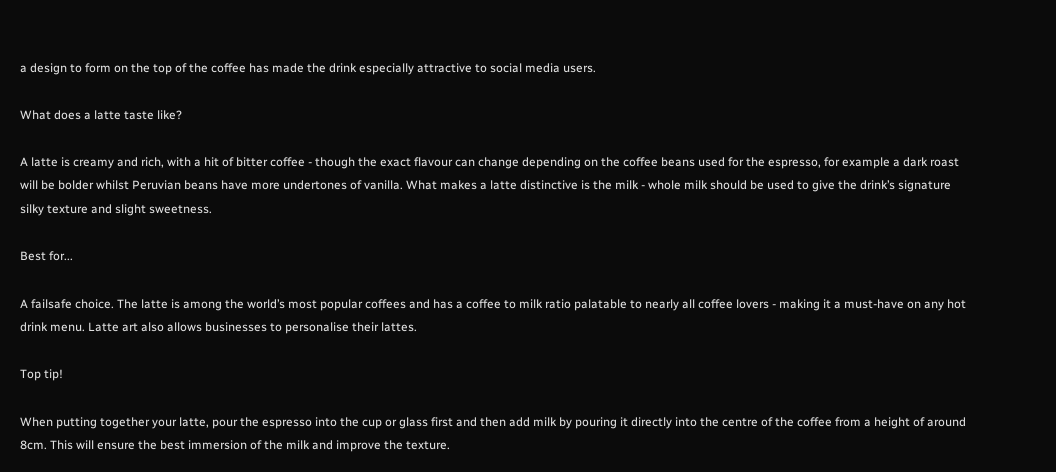a design to form on the top of the coffee has made the drink especially attractive to social media users.

What does a latte taste like?

A latte is creamy and rich, with a hit of bitter coffee - though the exact flavour can change depending on the coffee beans used for the espresso, for example a dark roast will be bolder whilst Peruvian beans have more undertones of vanilla. What makes a latte distinctive is the milk - whole milk should be used to give the drink’s signature silky texture and slight sweetness.

Best for...

A failsafe choice. The latte is among the world’s most popular coffees and has a coffee to milk ratio palatable to nearly all coffee lovers - making it a must-have on any hot drink menu. Latte art also allows businesses to personalise their lattes.

Top tip!

When putting together your latte, pour the espresso into the cup or glass first and then add milk by pouring it directly into the centre of the coffee from a height of around 8cm. This will ensure the best immersion of the milk and improve the texture.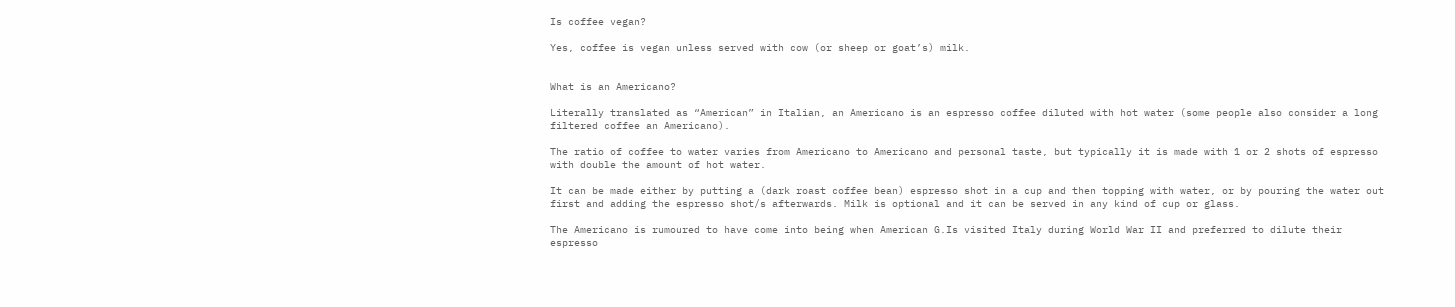Is coffee vegan?

Yes, coffee is vegan unless served with cow (or sheep or goat’s) milk.


What is an Americano?

Literally translated as “American” in Italian, an Americano is an espresso coffee diluted with hot water (some people also consider a long filtered coffee an Americano).

The ratio of coffee to water varies from Americano to Americano and personal taste, but typically it is made with 1 or 2 shots of espresso with double the amount of hot water.

It can be made either by putting a (dark roast coffee bean) espresso shot in a cup and then topping with water, or by pouring the water out first and adding the espresso shot/s afterwards. Milk is optional and it can be served in any kind of cup or glass.

The Americano is rumoured to have come into being when American G.Is visited Italy during World War II and preferred to dilute their espresso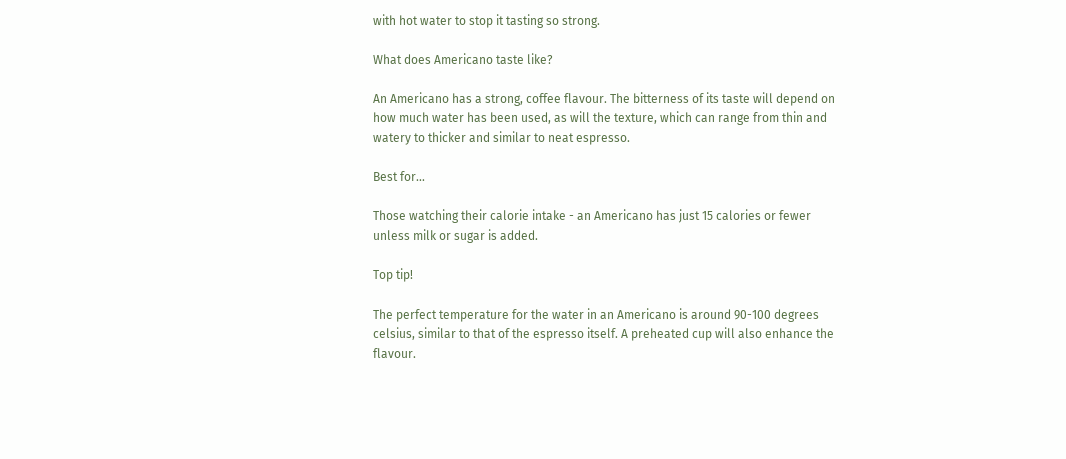with hot water to stop it tasting so strong.

What does Americano taste like?

An Americano has a strong, coffee flavour. The bitterness of its taste will depend on how much water has been used, as will the texture, which can range from thin and watery to thicker and similar to neat espresso.

Best for...

Those watching their calorie intake - an Americano has just 15 calories or fewer unless milk or sugar is added.

Top tip!

The perfect temperature for the water in an Americano is around 90-100 degrees celsius, similar to that of the espresso itself. A preheated cup will also enhance the flavour.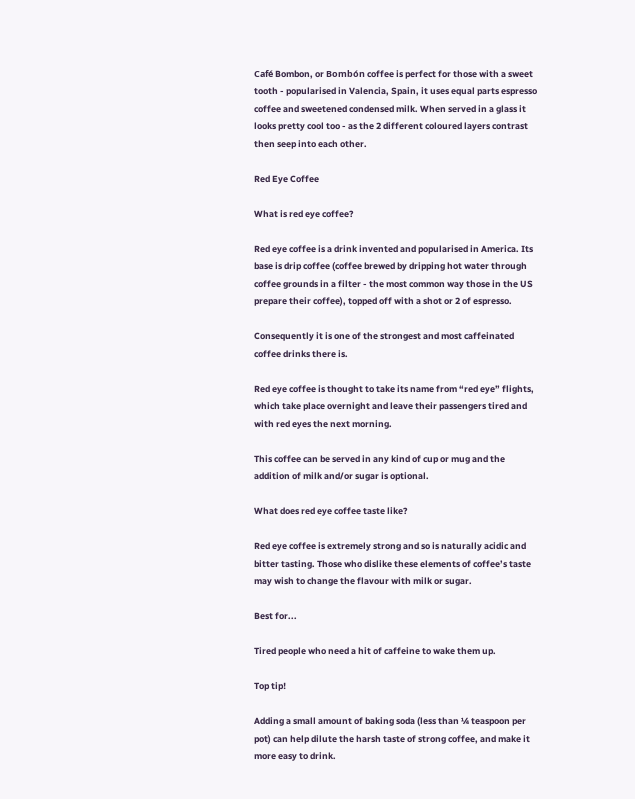Café Bombon, or Bombón coffee is perfect for those with a sweet tooth - popularised in Valencia, Spain, it uses equal parts espresso coffee and sweetened condensed milk. When served in a glass it looks pretty cool too - as the 2 different coloured layers contrast then seep into each other.

Red Eye Coffee

What is red eye coffee?

Red eye coffee is a drink invented and popularised in America. Its base is drip coffee (coffee brewed by dripping hot water through coffee grounds in a filter - the most common way those in the US prepare their coffee), topped off with a shot or 2 of espresso.

Consequently it is one of the strongest and most caffeinated coffee drinks there is.

Red eye coffee is thought to take its name from “red eye” flights, which take place overnight and leave their passengers tired and with red eyes the next morning.

This coffee can be served in any kind of cup or mug and the addition of milk and/or sugar is optional.

What does red eye coffee taste like?

Red eye coffee is extremely strong and so is naturally acidic and bitter tasting. Those who dislike these elements of coffee’s taste may wish to change the flavour with milk or sugar.

Best for...

Tired people who need a hit of caffeine to wake them up.

Top tip!

Adding a small amount of baking soda (less than ¼ teaspoon per pot) can help dilute the harsh taste of strong coffee, and make it more easy to drink.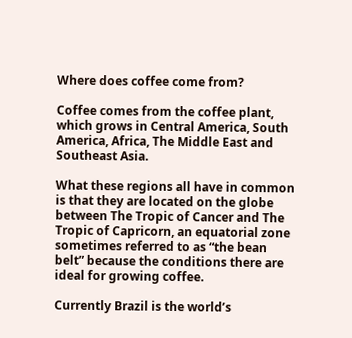Where does coffee come from?

Coffee comes from the coffee plant, which grows in Central America, South America, Africa, The Middle East and Southeast Asia.

What these regions all have in common is that they are located on the globe between The Tropic of Cancer and The Tropic of Capricorn, an equatorial zone sometimes referred to as “the bean belt” because the conditions there are ideal for growing coffee.

Currently Brazil is the world’s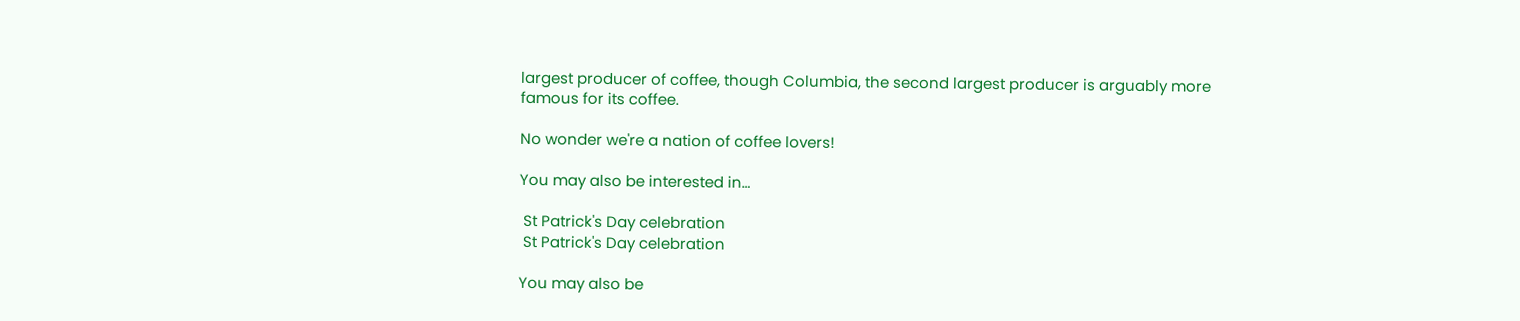largest producer of coffee, though Columbia, the second largest producer is arguably more famous for its coffee.

No wonder we're a nation of coffee lovers!

You may also be interested in…

 St Patrick's Day celebration
 St Patrick's Day celebration

You may also be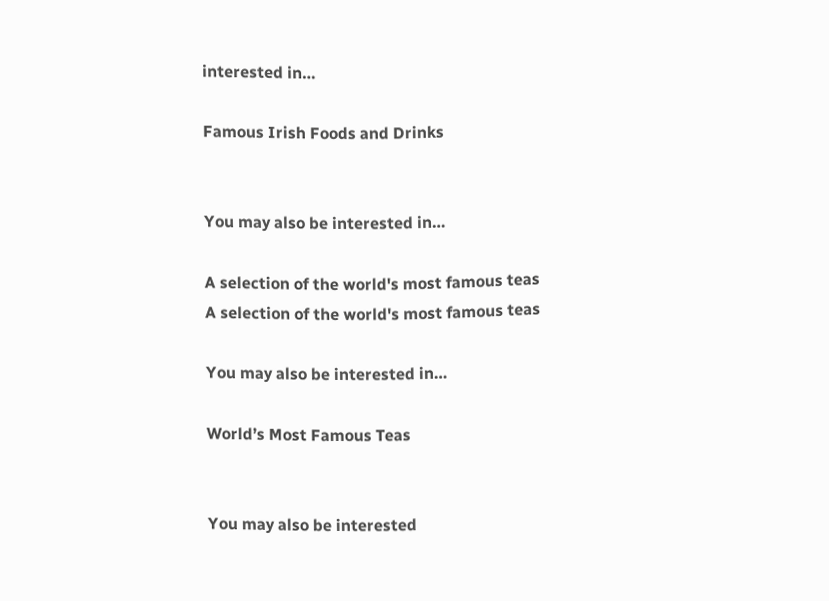interested in…

Famous Irish Foods and Drinks


You may also be interested in…

A selection of the world's most famous teas
A selection of the world's most famous teas

You may also be interested in…

World’s Most Famous Teas


You may also be interested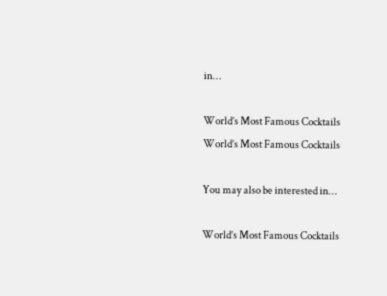in…

World’s Most Famous Cocktails
World’s Most Famous Cocktails

You may also be interested in…

World’s Most Famous Cocktails